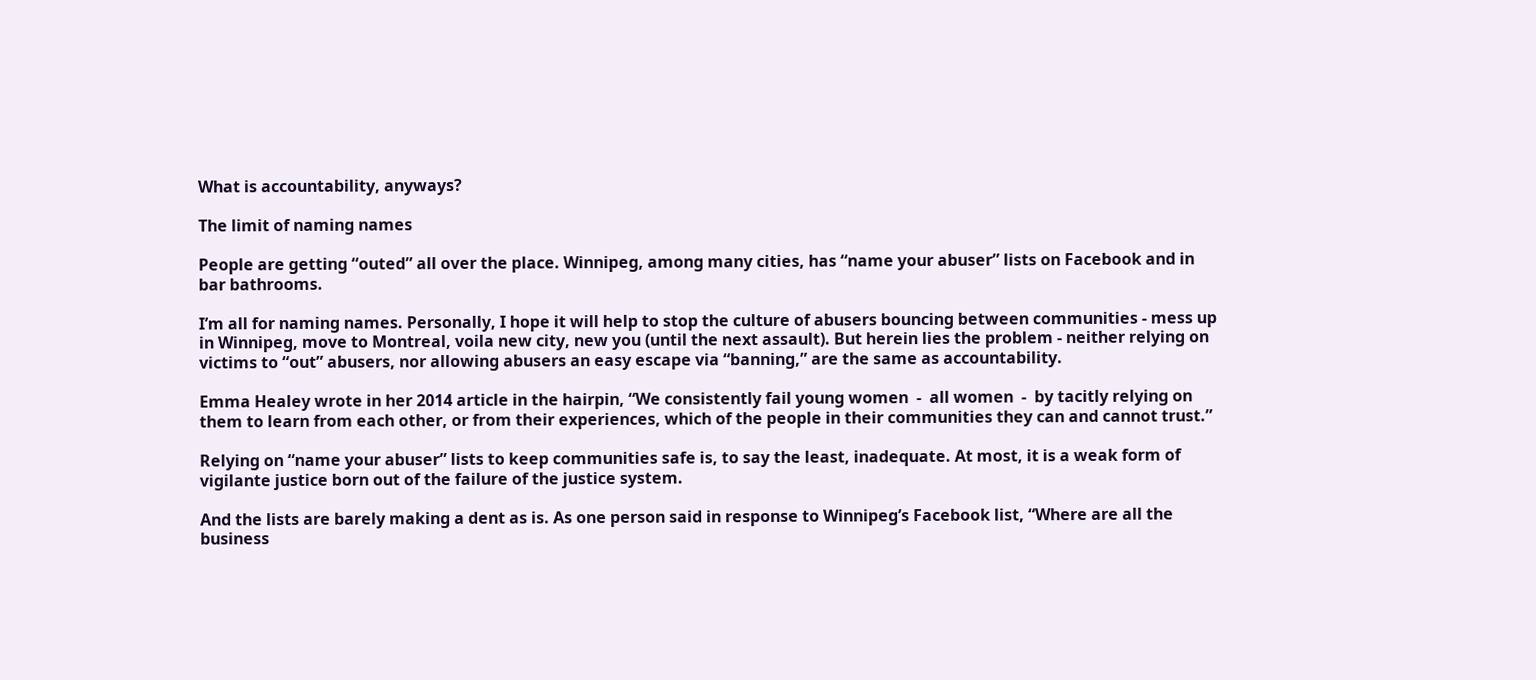What is accountability, anyways?

The limit of naming names

People are getting “outed” all over the place. Winnipeg, among many cities, has “name your abuser” lists on Facebook and in bar bathrooms.

I’m all for naming names. Personally, I hope it will help to stop the culture of abusers bouncing between communities - mess up in Winnipeg, move to Montreal, voila new city, new you (until the next assault). But herein lies the problem - neither relying on victims to “out” abusers, nor allowing abusers an easy escape via “banning,” are the same as accountability.

Emma Healey wrote in her 2014 article in the hairpin, “We consistently fail young women  -  all women  -  by tacitly relying on them to learn from each other, or from their experiences, which of the people in their communities they can and cannot trust.”

Relying on “name your abuser” lists to keep communities safe is, to say the least, inadequate. At most, it is a weak form of vigilante justice born out of the failure of the justice system.

And the lists are barely making a dent as is. As one person said in response to Winnipeg’s Facebook list, “Where are all the business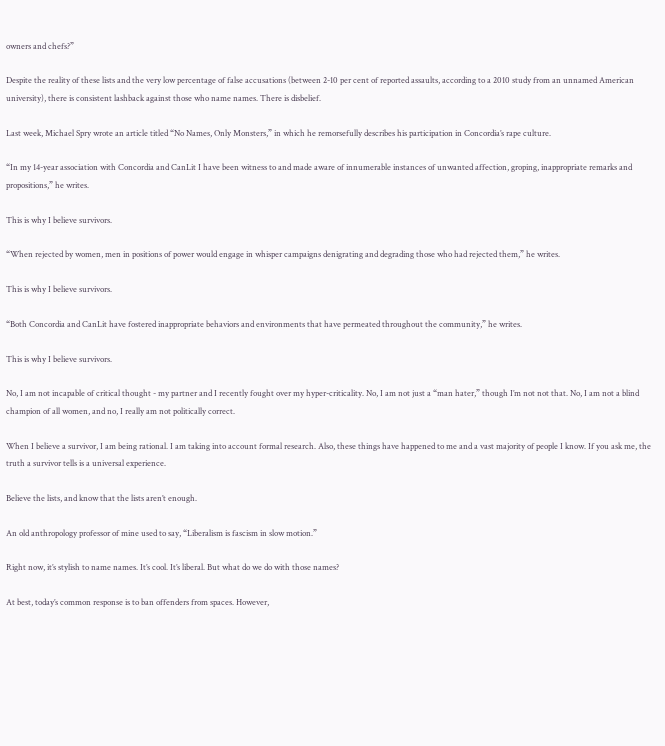owners and chefs?”

Despite the reality of these lists and the very low percentage of false accusations (between 2-10 per cent of reported assaults, according to a 2010 study from an unnamed American university), there is consistent lashback against those who name names. There is disbelief.

Last week, Michael Spry wrote an article titled “No Names, Only Monsters,” in which he remorsefully describes his participation in Concordia’s rape culture.

“In my 14-year association with Concordia and CanLit I have been witness to and made aware of innumerable instances of unwanted affection, groping, inappropriate remarks and propositions,” he writes.

This is why I believe survivors.

“When rejected by women, men in positions of power would engage in whisper campaigns denigrating and degrading those who had rejected them,” he writes.

This is why I believe survivors.

“Both Concordia and CanLit have fostered inappropriate behaviors and environments that have permeated throughout the community,” he writes.

This is why I believe survivors.

No, I am not incapable of critical thought - my partner and I recently fought over my hyper-criticality. No, I am not just a “man hater,” though I’m not not that. No, I am not a blind champion of all women, and no, I really am not politically correct.

When I believe a survivor, I am being rational. I am taking into account formal research. Also, these things have happened to me and a vast majority of people I know. If you ask me, the truth a survivor tells is a universal experience.

Believe the lists, and know that the lists aren’t enough.

An old anthropology professor of mine used to say, “Liberalism is fascism in slow motion.”

Right now, it’s stylish to name names. It’s cool. It’s liberal. But what do we do with those names?

At best, today’s common response is to ban offenders from spaces. However,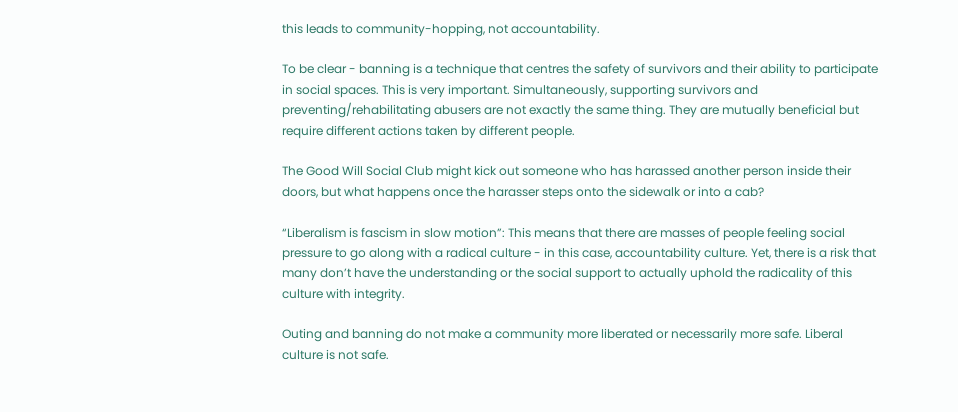this leads to community-hopping, not accountability.

To be clear - banning is a technique that centres the safety of survivors and their ability to participate in social spaces. This is very important. Simultaneously, supporting survivors and preventing/rehabilitating abusers are not exactly the same thing. They are mutually beneficial but require different actions taken by different people.

The Good Will Social Club might kick out someone who has harassed another person inside their doors, but what happens once the harasser steps onto the sidewalk or into a cab?

“Liberalism is fascism in slow motion”: This means that there are masses of people feeling social pressure to go along with a radical culture - in this case, accountability culture. Yet, there is a risk that many don’t have the understanding or the social support to actually uphold the radicality of this culture with integrity.

Outing and banning do not make a community more liberated or necessarily more safe. Liberal culture is not safe.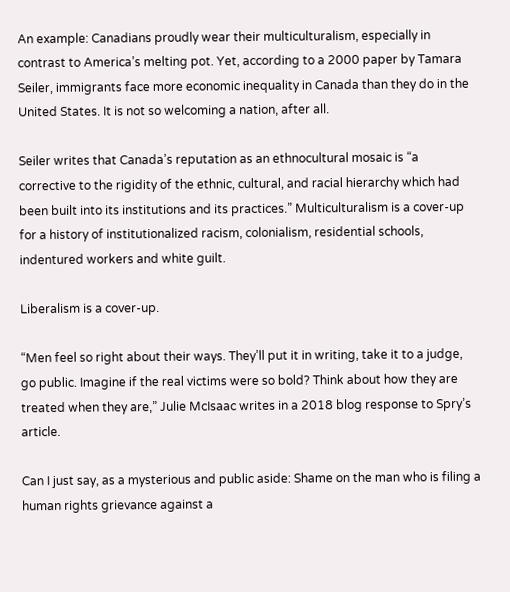An example: Canadians proudly wear their multiculturalism, especially in contrast to America’s melting pot. Yet, according to a 2000 paper by Tamara Seiler, immigrants face more economic inequality in Canada than they do in the United States. It is not so welcoming a nation, after all.

Seiler writes that Canada’s reputation as an ethnocultural mosaic is “a corrective to the rigidity of the ethnic, cultural, and racial hierarchy which had been built into its institutions and its practices.” Multiculturalism is a cover-up for a history of institutionalized racism, colonialism, residential schools, indentured workers and white guilt.

Liberalism is a cover-up.

“Men feel so right about their ways. They’ll put it in writing, take it to a judge, go public. Imagine if the real victims were so bold? Think about how they are treated when they are,” Julie McIsaac writes in a 2018 blog response to Spry’s article.

Can I just say, as a mysterious and public aside: Shame on the man who is filing a human rights grievance against a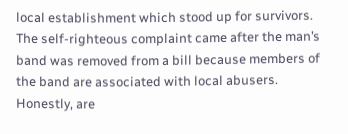local establishment which stood up for survivors. The self-righteous complaint came after the man’s band was removed from a bill because members of the band are associated with local abusers. Honestly, are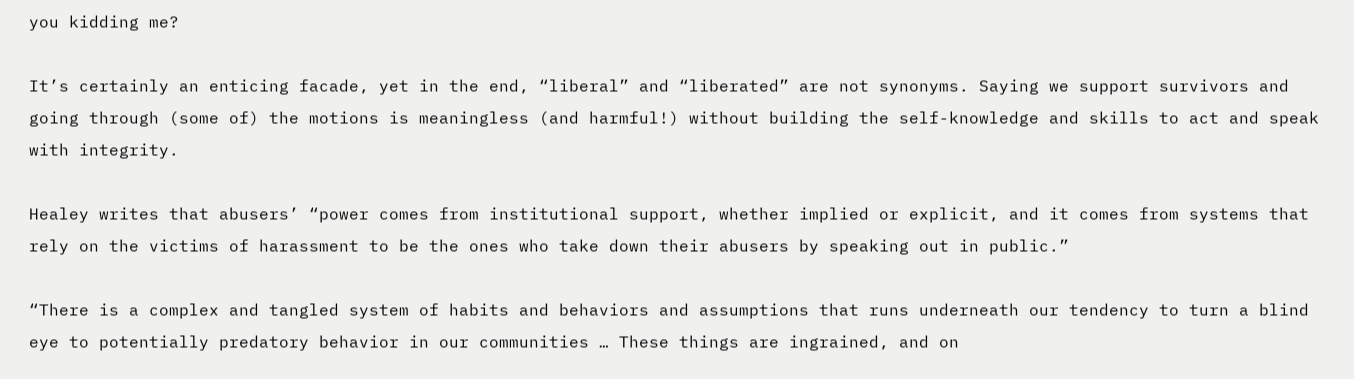you kidding me?

It’s certainly an enticing facade, yet in the end, “liberal” and “liberated” are not synonyms. Saying we support survivors and going through (some of) the motions is meaningless (and harmful!) without building the self-knowledge and skills to act and speak with integrity.

Healey writes that abusers’ “power comes from institutional support, whether implied or explicit, and it comes from systems that rely on the victims of harassment to be the ones who take down their abusers by speaking out in public.”

“There is a complex and tangled system of habits and behaviors and assumptions that runs underneath our tendency to turn a blind eye to potentially predatory behavior in our communities … These things are ingrained, and on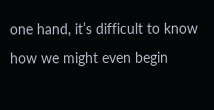one hand, it’s difficult to know how we might even begin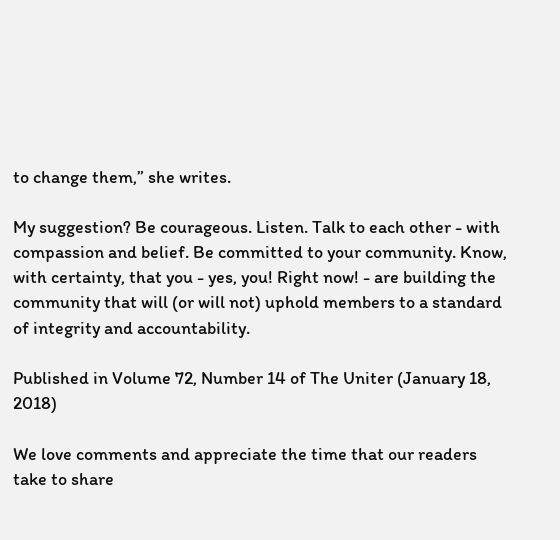to change them,” she writes.

My suggestion? Be courageous. Listen. Talk to each other - with compassion and belief. Be committed to your community. Know, with certainty, that you - yes, you! Right now! - are building the community that will (or will not) uphold members to a standard of integrity and accountability.

Published in Volume 72, Number 14 of The Uniter (January 18, 2018)

We love comments and appreciate the time that our readers take to share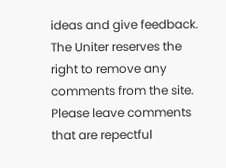ideas and give feedback. The Uniter reserves the right to remove any comments from the site. Please leave comments that are repectful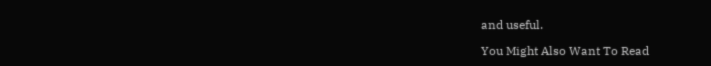and useful.

You Might Also Want To Read